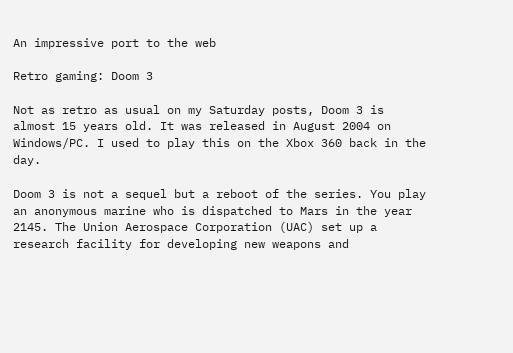An impressive port to the web

Retro gaming: Doom 3

Not as retro as usual on my Saturday posts, Doom 3 is almost 15 years old. It was released in August 2004 on Windows/PC. I used to play this on the Xbox 360 back in the day.

Doom 3 is not a sequel but a reboot of the series. You play an anonymous marine who is dispatched to Mars in the year 2145. The Union Aerospace Corporation (UAC) set up a research facility for developing new weapons and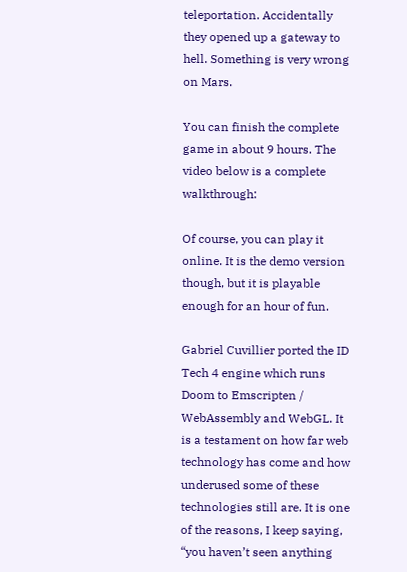teleportation. Accidentally they opened up a gateway to hell. Something is very wrong on Mars.

You can finish the complete game in about 9 hours. The video below is a complete walkthrough:

Of course, you can play it online. It is the demo version though, but it is playable enough for an hour of fun.

Gabriel Cuvillier ported the ID Tech 4 engine which runs Doom to Emscripten / WebAssembly and WebGL. It is a testament on how far web technology has come and how underused some of these technologies still are. It is one of the reasons, I keep saying, “you haven’t seen anything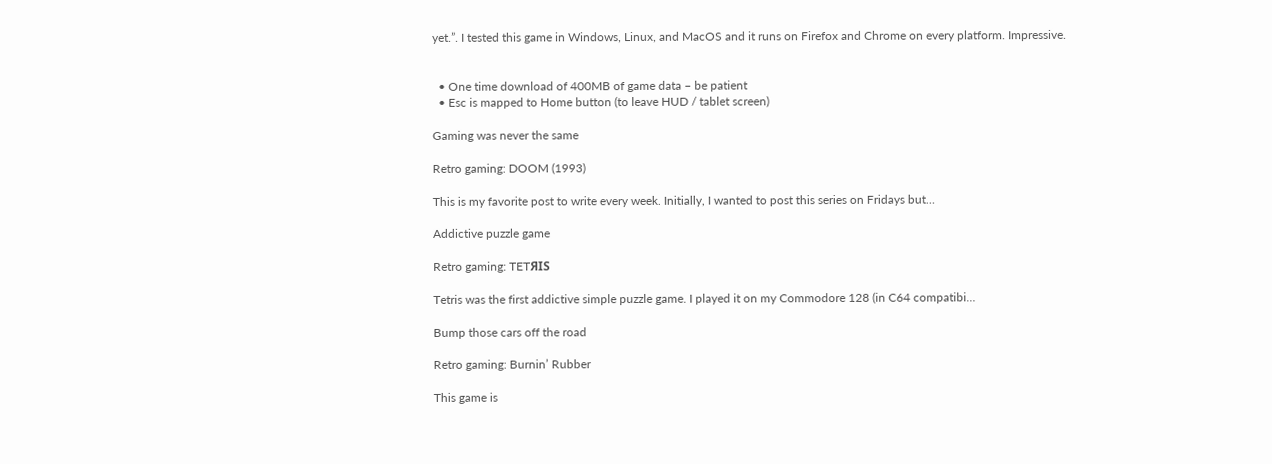yet.”. I tested this game in Windows, Linux, and MacOS and it runs on Firefox and Chrome on every platform. Impressive.


  • One time download of 400MB of game data – be patient
  • Esc is mapped to Home button (to leave HUD / tablet screen)

Gaming was never the same

Retro gaming: DOOM (1993)

This is my favorite post to write every week. Initially, I wanted to post this series on Fridays but…

Addictive puzzle game

Retro gaming: TETЯIS

Tetris was the first addictive simple puzzle game. I played it on my Commodore 128 (in C64 compatibi…

Bump those cars off the road

Retro gaming: Burnin’ Rubber

This game is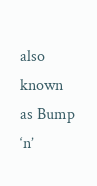also known as Bump ‘n’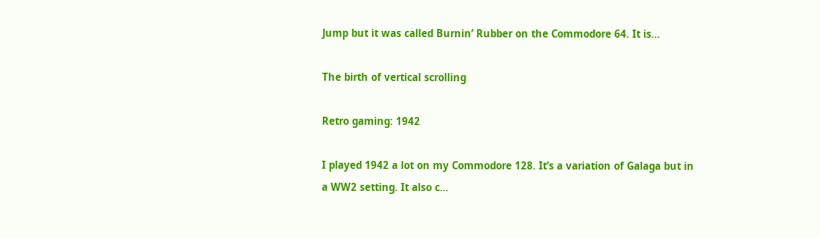Jump but it was called Burnin’ Rubber on the Commodore 64. It is…

The birth of vertical scrolling

Retro gaming: 1942

I played 1942 a lot on my Commodore 128. It’s a variation of Galaga but in a WW2 setting. It also c…